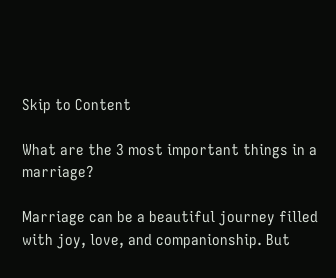Skip to Content

What are the 3 most important things in a marriage?

Marriage can be a beautiful journey filled with joy, love, and companionship. But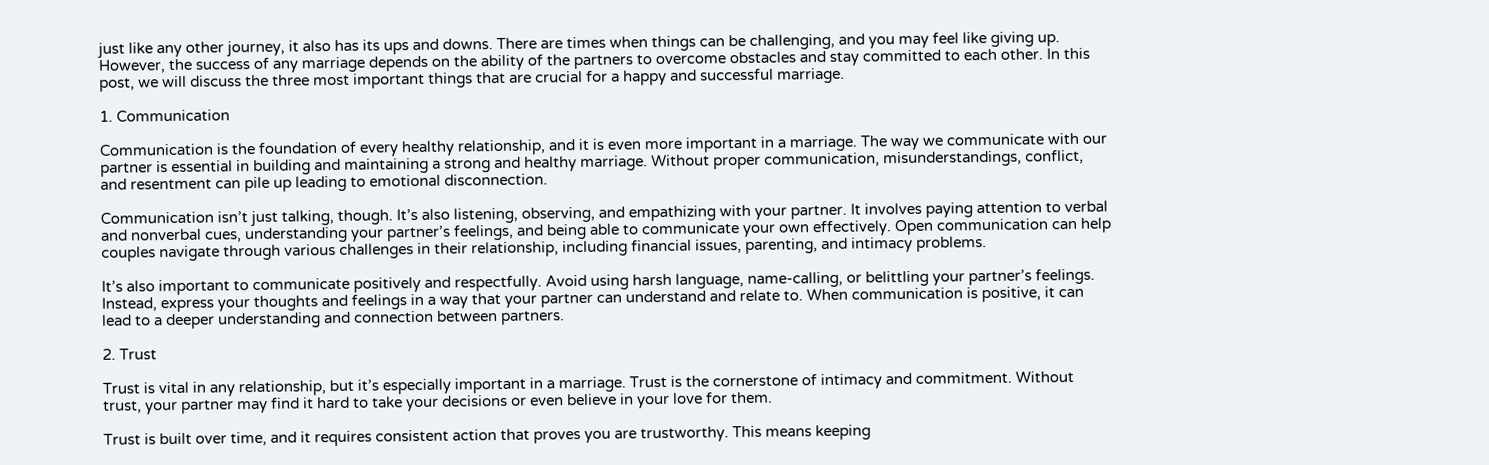just like any other journey, it also has its ups and downs. There are times when things can be challenging, and you may feel like giving up. However, the success of any marriage depends on the ability of the partners to overcome obstacles and stay committed to each other. In this post, we will discuss the three most important things that are crucial for a happy and successful marriage.

1. Communication

Communication is the foundation of every healthy relationship, and it is even more important in a marriage. The way we communicate with our partner is essential in building and maintaining a strong and healthy marriage. Without proper communication, misunderstandings, conflict, and resentment can pile up leading to emotional disconnection.

Communication isn’t just talking, though. It’s also listening, observing, and empathizing with your partner. It involves paying attention to verbal and nonverbal cues, understanding your partner’s feelings, and being able to communicate your own effectively. Open communication can help couples navigate through various challenges in their relationship, including financial issues, parenting, and intimacy problems.

It’s also important to communicate positively and respectfully. Avoid using harsh language, name-calling, or belittling your partner’s feelings. Instead, express your thoughts and feelings in a way that your partner can understand and relate to. When communication is positive, it can lead to a deeper understanding and connection between partners.

2. Trust

Trust is vital in any relationship, but it’s especially important in a marriage. Trust is the cornerstone of intimacy and commitment. Without trust, your partner may find it hard to take your decisions or even believe in your love for them.

Trust is built over time, and it requires consistent action that proves you are trustworthy. This means keeping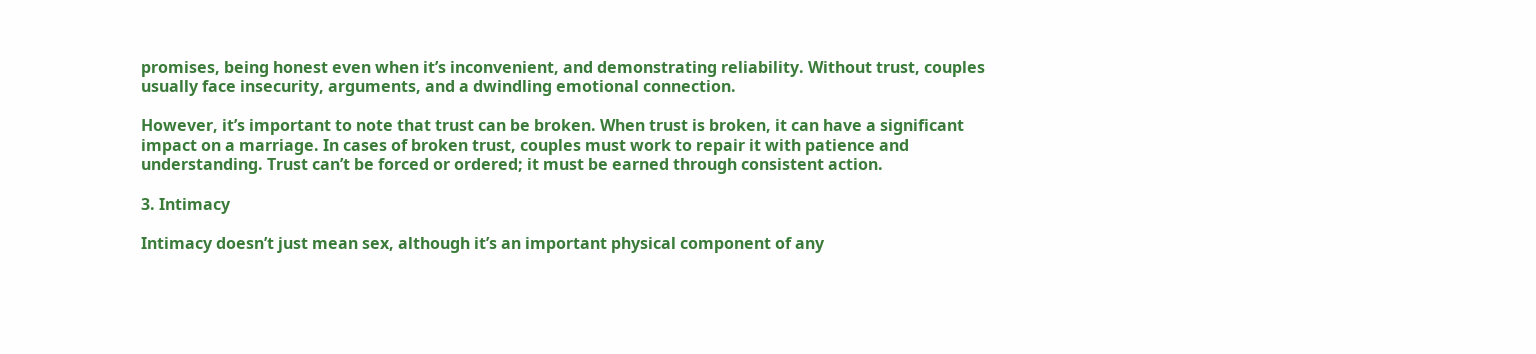promises, being honest even when it’s inconvenient, and demonstrating reliability. Without trust, couples usually face insecurity, arguments, and a dwindling emotional connection.

However, it’s important to note that trust can be broken. When trust is broken, it can have a significant impact on a marriage. In cases of broken trust, couples must work to repair it with patience and understanding. Trust can’t be forced or ordered; it must be earned through consistent action.

3. Intimacy

Intimacy doesn’t just mean sex, although it’s an important physical component of any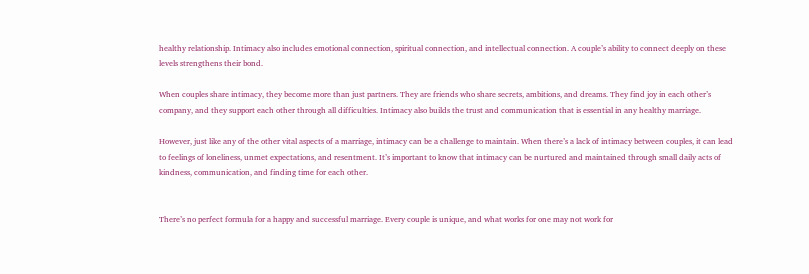healthy relationship. Intimacy also includes emotional connection, spiritual connection, and intellectual connection. A couple’s ability to connect deeply on these levels strengthens their bond.

When couples share intimacy, they become more than just partners. They are friends who share secrets, ambitions, and dreams. They find joy in each other’s company, and they support each other through all difficulties. Intimacy also builds the trust and communication that is essential in any healthy marriage.

However, just like any of the other vital aspects of a marriage, intimacy can be a challenge to maintain. When there’s a lack of intimacy between couples, it can lead to feelings of loneliness, unmet expectations, and resentment. It’s important to know that intimacy can be nurtured and maintained through small daily acts of kindness, communication, and finding time for each other.


There’s no perfect formula for a happy and successful marriage. Every couple is unique, and what works for one may not work for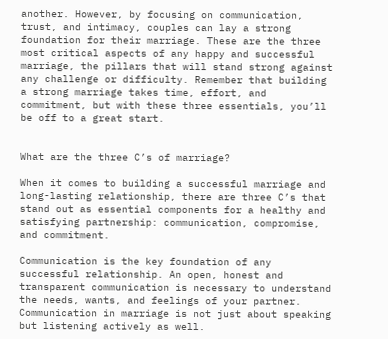another. However, by focusing on communication, trust, and intimacy, couples can lay a strong foundation for their marriage. These are the three most critical aspects of any happy and successful marriage, the pillars that will stand strong against any challenge or difficulty. Remember that building a strong marriage takes time, effort, and commitment, but with these three essentials, you’ll be off to a great start.


What are the three C’s of marriage?

When it comes to building a successful marriage and long-lasting relationship, there are three C’s that stand out as essential components for a healthy and satisfying partnership: communication, compromise, and commitment.

Communication is the key foundation of any successful relationship. An open, honest and transparent communication is necessary to understand the needs, wants, and feelings of your partner. Communication in marriage is not just about speaking but listening actively as well.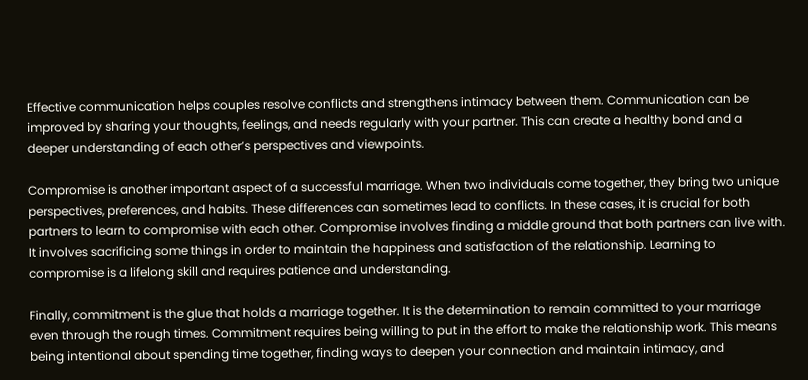Effective communication helps couples resolve conflicts and strengthens intimacy between them. Communication can be improved by sharing your thoughts, feelings, and needs regularly with your partner. This can create a healthy bond and a deeper understanding of each other’s perspectives and viewpoints.

Compromise is another important aspect of a successful marriage. When two individuals come together, they bring two unique perspectives, preferences, and habits. These differences can sometimes lead to conflicts. In these cases, it is crucial for both partners to learn to compromise with each other. Compromise involves finding a middle ground that both partners can live with. It involves sacrificing some things in order to maintain the happiness and satisfaction of the relationship. Learning to compromise is a lifelong skill and requires patience and understanding.

Finally, commitment is the glue that holds a marriage together. It is the determination to remain committed to your marriage even through the rough times. Commitment requires being willing to put in the effort to make the relationship work. This means being intentional about spending time together, finding ways to deepen your connection and maintain intimacy, and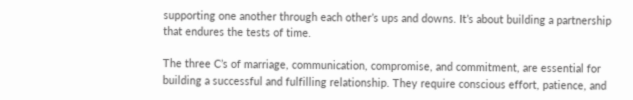supporting one another through each other’s ups and downs. It’s about building a partnership that endures the tests of time.

The three C’s of marriage, communication, compromise, and commitment, are essential for building a successful and fulfilling relationship. They require conscious effort, patience, and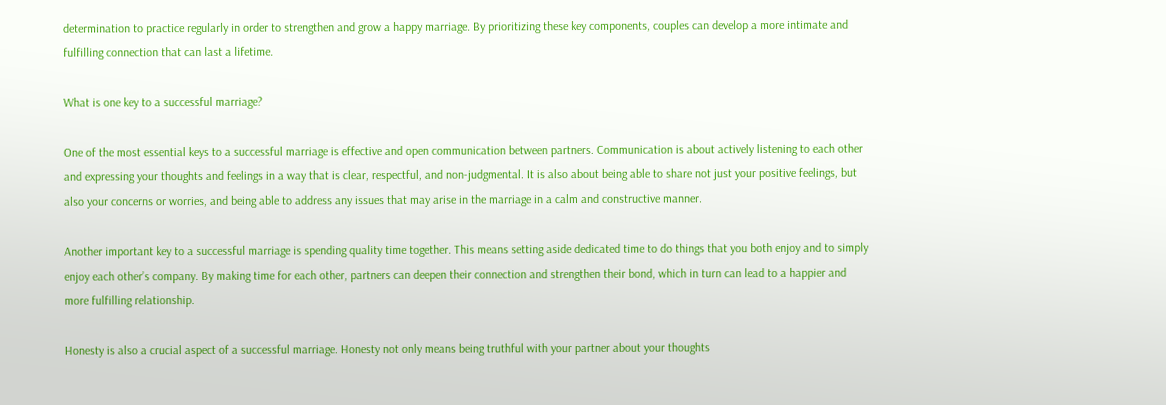determination to practice regularly in order to strengthen and grow a happy marriage. By prioritizing these key components, couples can develop a more intimate and fulfilling connection that can last a lifetime.

What is one key to a successful marriage?

One of the most essential keys to a successful marriage is effective and open communication between partners. Communication is about actively listening to each other and expressing your thoughts and feelings in a way that is clear, respectful, and non-judgmental. It is also about being able to share not just your positive feelings, but also your concerns or worries, and being able to address any issues that may arise in the marriage in a calm and constructive manner.

Another important key to a successful marriage is spending quality time together. This means setting aside dedicated time to do things that you both enjoy and to simply enjoy each other’s company. By making time for each other, partners can deepen their connection and strengthen their bond, which in turn can lead to a happier and more fulfilling relationship.

Honesty is also a crucial aspect of a successful marriage. Honesty not only means being truthful with your partner about your thoughts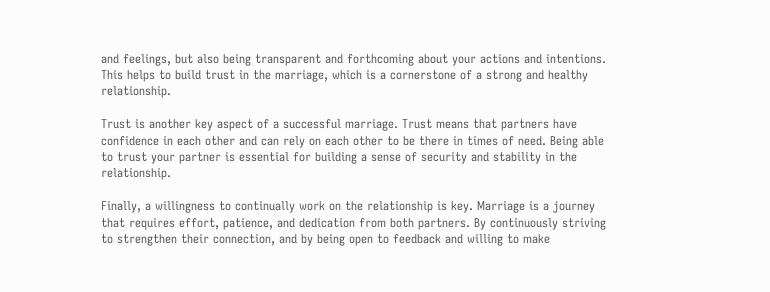and feelings, but also being transparent and forthcoming about your actions and intentions. This helps to build trust in the marriage, which is a cornerstone of a strong and healthy relationship.

Trust is another key aspect of a successful marriage. Trust means that partners have confidence in each other and can rely on each other to be there in times of need. Being able to trust your partner is essential for building a sense of security and stability in the relationship.

Finally, a willingness to continually work on the relationship is key. Marriage is a journey that requires effort, patience, and dedication from both partners. By continuously striving to strengthen their connection, and by being open to feedback and willing to make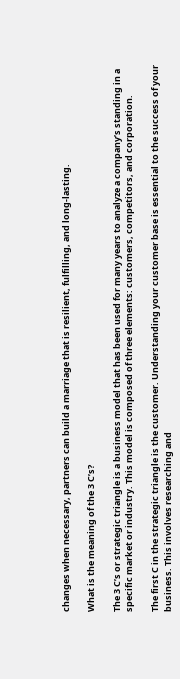changes when necessary, partners can build a marriage that is resilient, fulfilling, and long-lasting.

What is the meaning of the 3 C’s?

The 3 C’s or strategic triangle is a business model that has been used for many years to analyze a company’s standing in a specific market or industry. This model is composed of three elements: customers, competitors, and corporation.

The first C in the strategic triangle is the customer. Understanding your customer base is essential to the success of your business. This involves researching and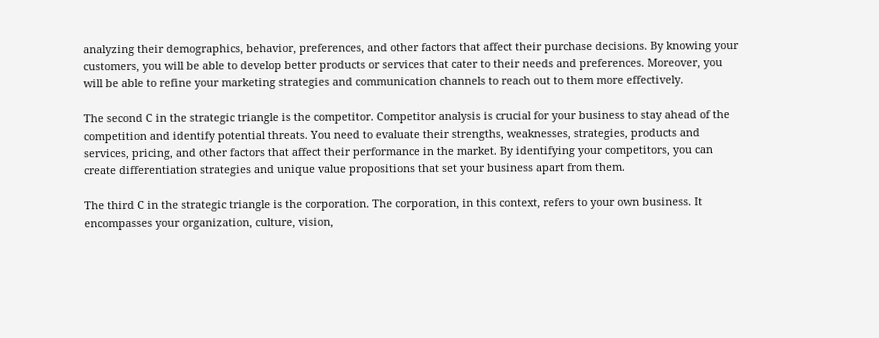analyzing their demographics, behavior, preferences, and other factors that affect their purchase decisions. By knowing your customers, you will be able to develop better products or services that cater to their needs and preferences. Moreover, you will be able to refine your marketing strategies and communication channels to reach out to them more effectively.

The second C in the strategic triangle is the competitor. Competitor analysis is crucial for your business to stay ahead of the competition and identify potential threats. You need to evaluate their strengths, weaknesses, strategies, products and services, pricing, and other factors that affect their performance in the market. By identifying your competitors, you can create differentiation strategies and unique value propositions that set your business apart from them.

The third C in the strategic triangle is the corporation. The corporation, in this context, refers to your own business. It encompasses your organization, culture, vision,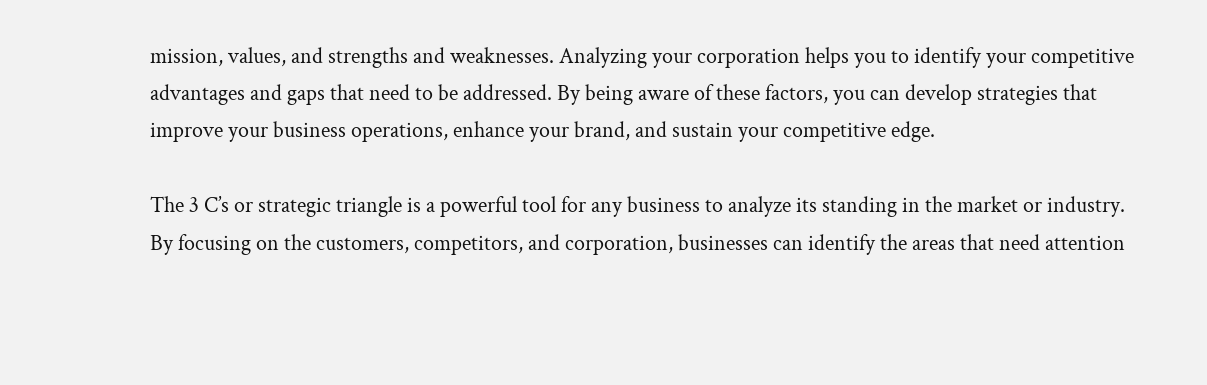mission, values, and strengths and weaknesses. Analyzing your corporation helps you to identify your competitive advantages and gaps that need to be addressed. By being aware of these factors, you can develop strategies that improve your business operations, enhance your brand, and sustain your competitive edge.

The 3 C’s or strategic triangle is a powerful tool for any business to analyze its standing in the market or industry. By focusing on the customers, competitors, and corporation, businesses can identify the areas that need attention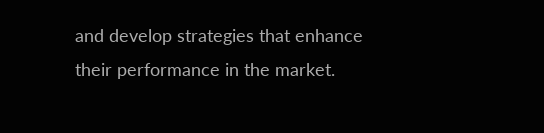and develop strategies that enhance their performance in the market.